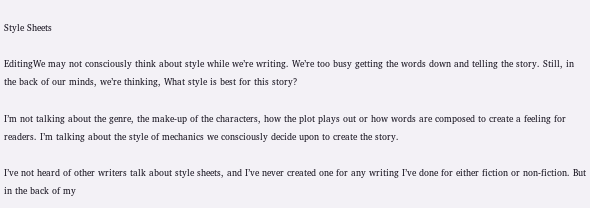Style Sheets

EditingWe may not consciously think about style while we’re writing. We’re too busy getting the words down and telling the story. Still, in the back of our minds, we’re thinking, What style is best for this story?

I’m not talking about the genre, the make-up of the characters, how the plot plays out or how words are composed to create a feeling for readers. I’m talking about the style of mechanics we consciously decide upon to create the story.

I’ve not heard of other writers talk about style sheets, and I’ve never created one for any writing I’ve done for either fiction or non-fiction. But in the back of my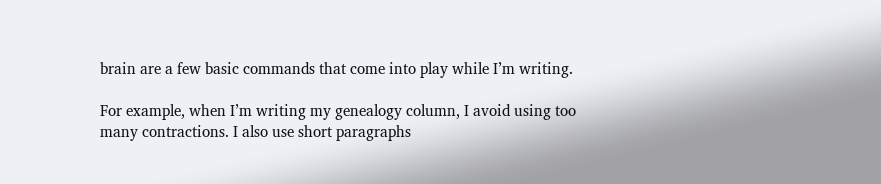brain are a few basic commands that come into play while I’m writing.

For example, when I’m writing my genealogy column, I avoid using too many contractions. I also use short paragraphs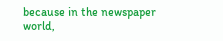because in the newspaper world,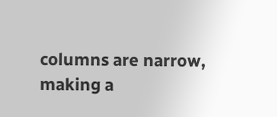columns are narrow, making a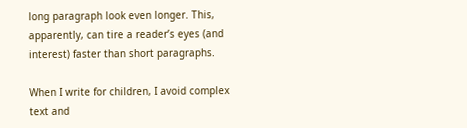long paragraph look even longer. This, apparently, can tire a reader’s eyes (and interest) faster than short paragraphs.

When I write for children, I avoid complex text and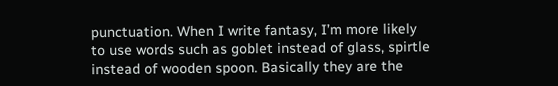punctuation. When I write fantasy, I’m more likely to use words such as goblet instead of glass, spirtle instead of wooden spoon. Basically they are the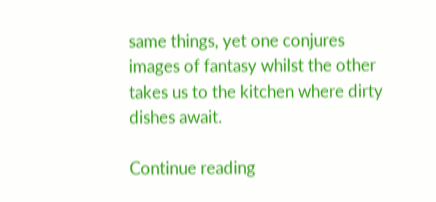same things, yet one conjures images of fantasy whilst the other takes us to the kitchen where dirty dishes await.

Continue reading